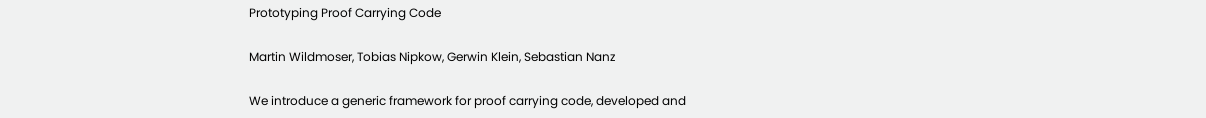Prototyping Proof Carrying Code

Martin Wildmoser, Tobias Nipkow, Gerwin Klein, Sebastian Nanz

We introduce a generic framework for proof carrying code, developed and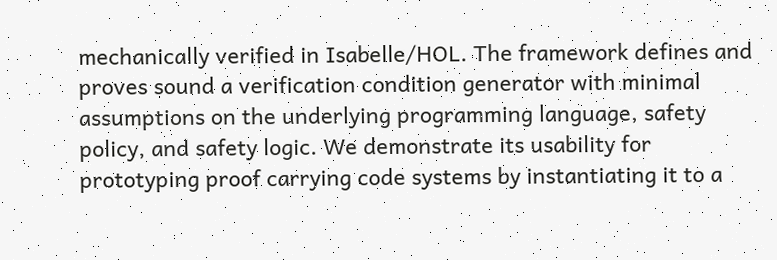mechanically verified in Isabelle/HOL. The framework defines and proves sound a verification condition generator with minimal assumptions on the underlying programming language, safety policy, and safety logic. We demonstrate its usability for prototyping proof carrying code systems by instantiating it to a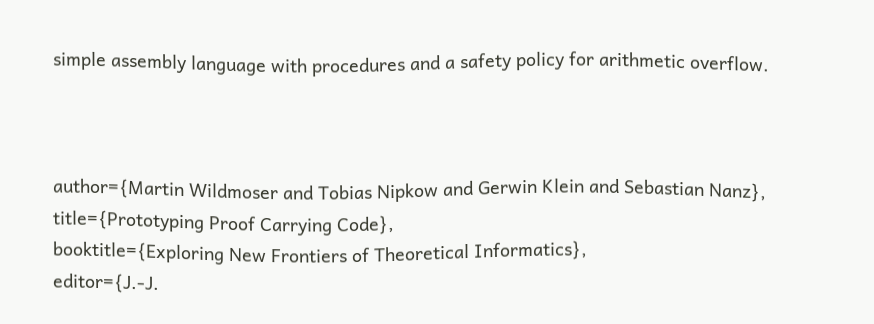simple assembly language with procedures and a safety policy for arithmetic overflow.



author={Martin Wildmoser and Tobias Nipkow and Gerwin Klein and Sebastian Nanz},
title={Prototyping Proof Carrying Code},
booktitle={Exploring New Frontiers of Theoretical Informatics},
editor={J.-J.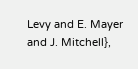Levy and E. Mayer and J. Mitchell},